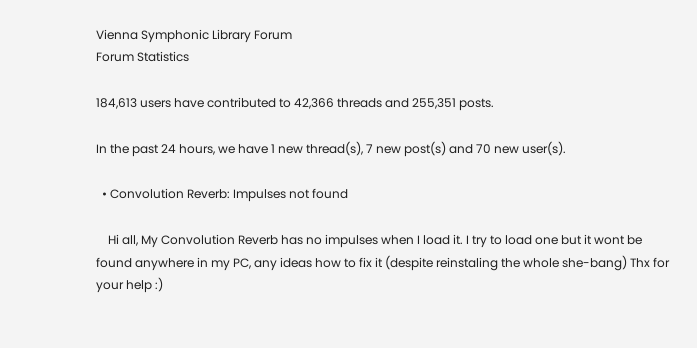Vienna Symphonic Library Forum
Forum Statistics

184,613 users have contributed to 42,366 threads and 255,351 posts.

In the past 24 hours, we have 1 new thread(s), 7 new post(s) and 70 new user(s).

  • Convolution Reverb: Impulses not found

    Hi all, My Convolution Reverb has no impulses when I load it. I try to load one but it wont be found anywhere in my PC, any ideas how to fix it (despite reinstaling the whole she-bang) Thx for your help :)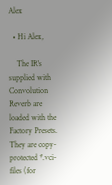Alex

  • Hi Alex,

    The IR's supplied with Convolution Reverb are loaded with the Factory Presets. They are copy-protected *.vci-files (for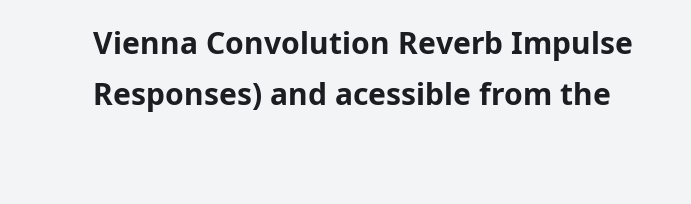Vienna Convolution Reverb Impulse Responses) and acessible from the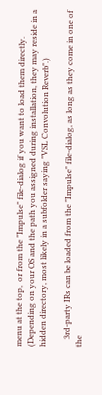menu at the top,  or from the "Impulse" file-dialog if you want to load them directly. (Depending on your OS and the path you assigned during installation, they may reside in a hidden directory, most likely in a subfolder saying "VSL Convolution Reverb".)

    3rd-party IRs can be loaded from the "Impulse" file-dialog, as long as they come in one of the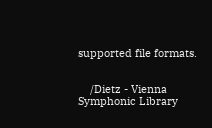supported file formats.


    /Dietz - Vienna Symphonic Library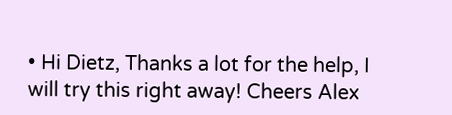• Hi Dietz, Thanks a lot for the help, I will try this right away! Cheers Alex